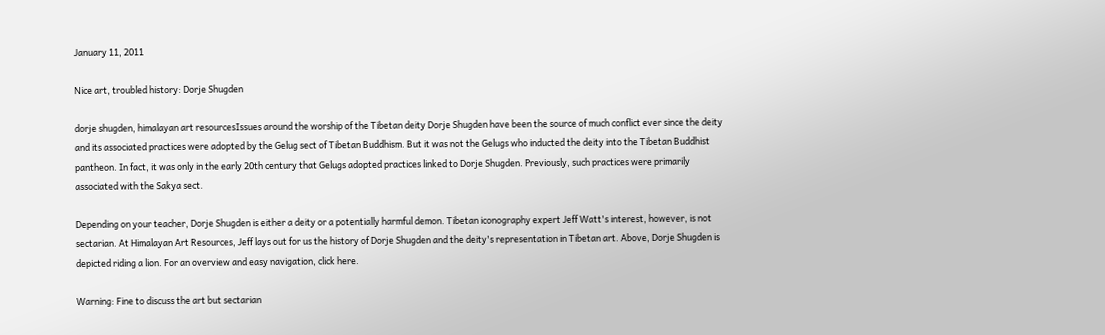January 11, 2011

Nice art, troubled history: Dorje Shugden

dorje shugden, himalayan art resourcesIssues around the worship of the Tibetan deity Dorje Shugden have been the source of much conflict ever since the deity and its associated practices were adopted by the Gelug sect of Tibetan Buddhism. But it was not the Gelugs who inducted the deity into the Tibetan Buddhist pantheon. In fact, it was only in the early 20th century that Gelugs adopted practices linked to Dorje Shugden. Previously, such practices were primarily associated with the Sakya sect.

Depending on your teacher, Dorje Shugden is either a deity or a potentially harmful demon. Tibetan iconography expert Jeff Watt's interest, however, is not sectarian. At Himalayan Art Resources, Jeff lays out for us the history of Dorje Shugden and the deity's representation in Tibetan art. Above, Dorje Shugden is depicted riding a lion. For an overview and easy navigation, click here.

Warning: Fine to discuss the art but sectarian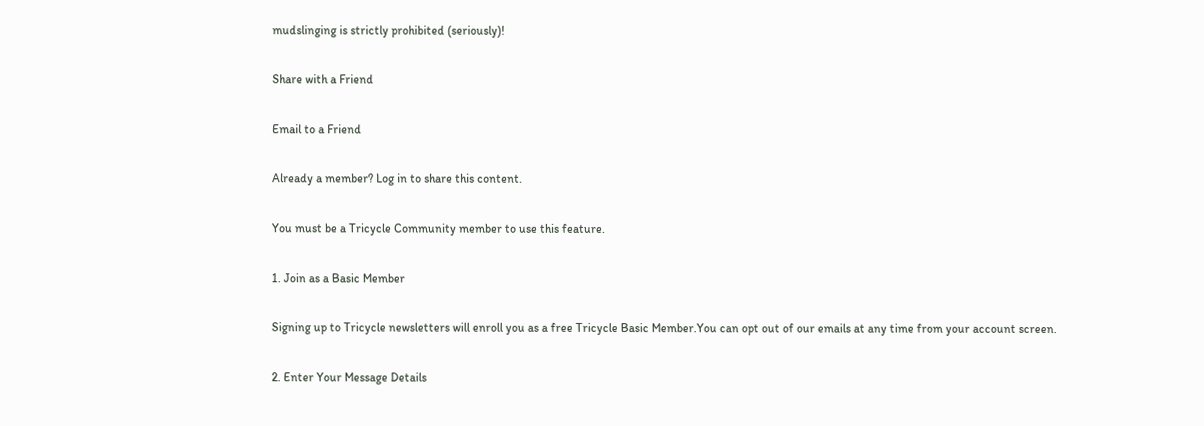mudslinging is strictly prohibited (seriously)!

Share with a Friend

Email to a Friend

Already a member? Log in to share this content.

You must be a Tricycle Community member to use this feature.

1. Join as a Basic Member

Signing up to Tricycle newsletters will enroll you as a free Tricycle Basic Member.You can opt out of our emails at any time from your account screen.

2. Enter Your Message Details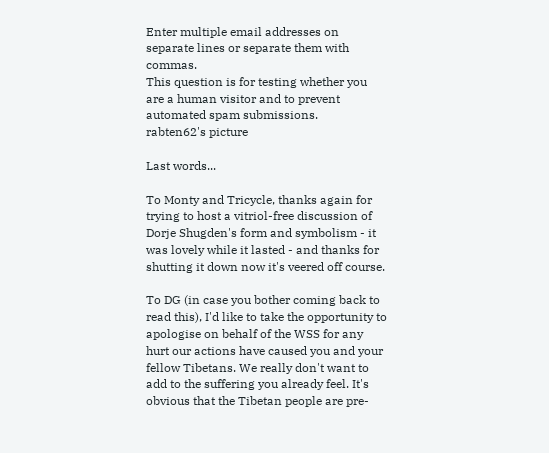Enter multiple email addresses on separate lines or separate them with commas.
This question is for testing whether you are a human visitor and to prevent automated spam submissions.
rabten62's picture

Last words...

To Monty and Tricycle, thanks again for trying to host a vitriol-free discussion of Dorje Shugden's form and symbolism - it was lovely while it lasted - and thanks for shutting it down now it's veered off course.

To DG (in case you bother coming back to read this), I'd like to take the opportunity to apologise on behalf of the WSS for any hurt our actions have caused you and your fellow Tibetans. We really don't want to add to the suffering you already feel. It's obvious that the Tibetan people are pre-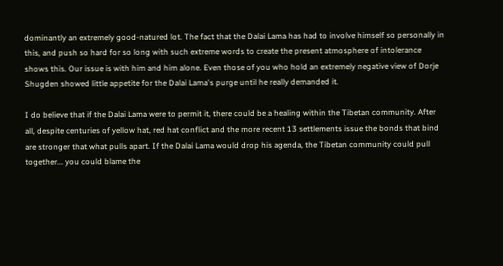dominantly an extremely good-natured lot. The fact that the Dalai Lama has had to involve himself so personally in this, and push so hard for so long with such extreme words to create the present atmosphere of intolerance shows this. Our issue is with him and him alone. Even those of you who hold an extremely negative view of Dorje Shugden showed little appetite for the Dalai Lama's purge until he really demanded it.

I do believe that if the Dalai Lama were to permit it, there could be a healing within the Tibetan community. After all, despite centuries of yellow hat, red hat conflict and the more recent 13 settlements issue the bonds that bind are stronger that what pulls apart. If the Dalai Lama would drop his agenda, the Tibetan community could pull together... you could blame the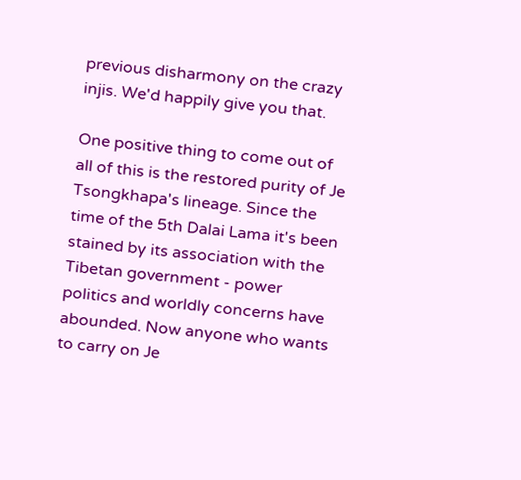previous disharmony on the crazy injis. We'd happily give you that.

One positive thing to come out of all of this is the restored purity of Je Tsongkhapa's lineage. Since the time of the 5th Dalai Lama it's been stained by its association with the Tibetan government - power politics and worldly concerns have abounded. Now anyone who wants to carry on Je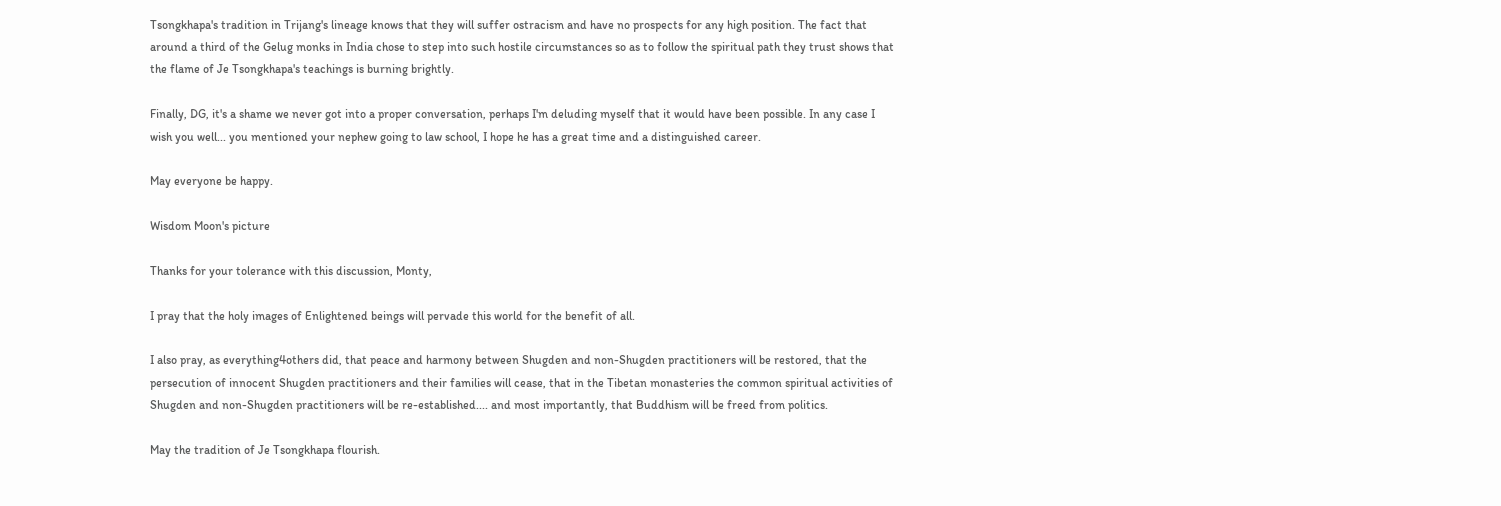Tsongkhapa's tradition in Trijang's lineage knows that they will suffer ostracism and have no prospects for any high position. The fact that around a third of the Gelug monks in India chose to step into such hostile circumstances so as to follow the spiritual path they trust shows that the flame of Je Tsongkhapa's teachings is burning brightly.

Finally, DG, it's a shame we never got into a proper conversation, perhaps I'm deluding myself that it would have been possible. In any case I wish you well... you mentioned your nephew going to law school, I hope he has a great time and a distinguished career.

May everyone be happy.

Wisdom Moon's picture

Thanks for your tolerance with this discussion, Monty,

I pray that the holy images of Enlightened beings will pervade this world for the benefit of all.

I also pray, as everything4others did, that peace and harmony between Shugden and non-Shugden practitioners will be restored, that the persecution of innocent Shugden practitioners and their families will cease, that in the Tibetan monasteries the common spiritual activities of Shugden and non-Shugden practitioners will be re-established.... and most importantly, that Buddhism will be freed from politics.

May the tradition of Je Tsongkhapa flourish.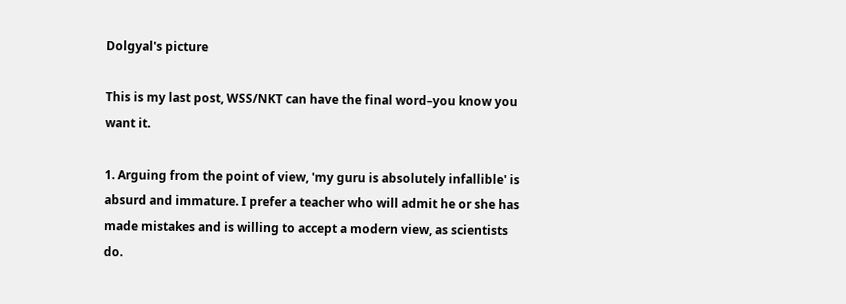Dolgyal's picture

This is my last post, WSS/NKT can have the final word–you know you want it.

1. Arguing from the point of view, 'my guru is absolutely infallible' is absurd and immature. I prefer a teacher who will admit he or she has made mistakes and is willing to accept a modern view, as scientists do.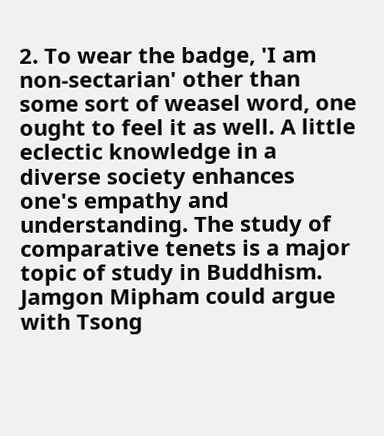2. To wear the badge, 'I am non-sectarian' other than some sort of weasel word, one ought to feel it as well. A little eclectic knowledge in a diverse society enhances one's empathy and understanding. The study of comparative tenets is a major topic of study in Buddhism. Jamgon Mipham could argue with Tsong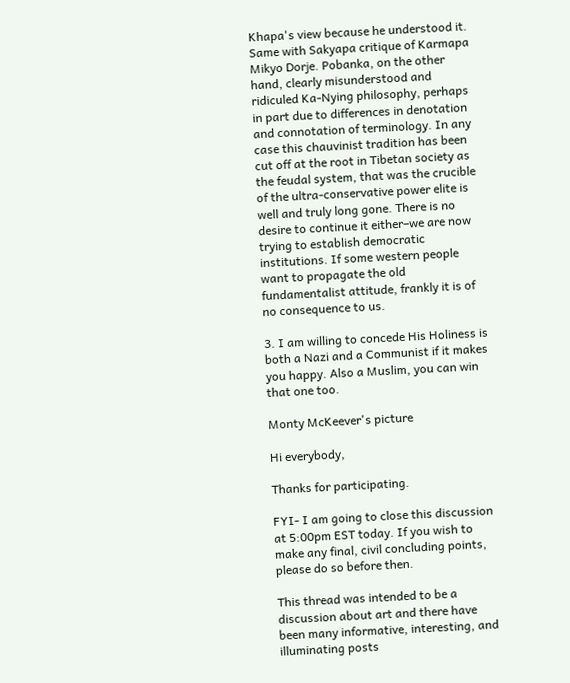Khapa's view because he understood it. Same with Sakyapa critique of Karmapa Mikyo Dorje. Pobanka, on the other hand, clearly misunderstood and ridiculed Ka-Nying philosophy, perhaps in part due to differences in denotation and connotation of terminology. In any case this chauvinist tradition has been cut off at the root in Tibetan society as the feudal system, that was the crucible of the ultra-conservative power elite is well and truly long gone. There is no desire to continue it either–we are now trying to establish democratic institutions. If some western people want to propagate the old fundamentalist attitude, frankly it is of no consequence to us.

3. I am willing to concede His Holiness is both a Nazi and a Communist if it makes you happy. Also a Muslim, you can win that one too.

Monty McKeever's picture

Hi everybody,

Thanks for participating.

FYI- I am going to close this discussion at 5:00pm EST today. If you wish to make any final, civil concluding points, please do so before then.

This thread was intended to be a discussion about art and there have been many informative, interesting, and illuminating posts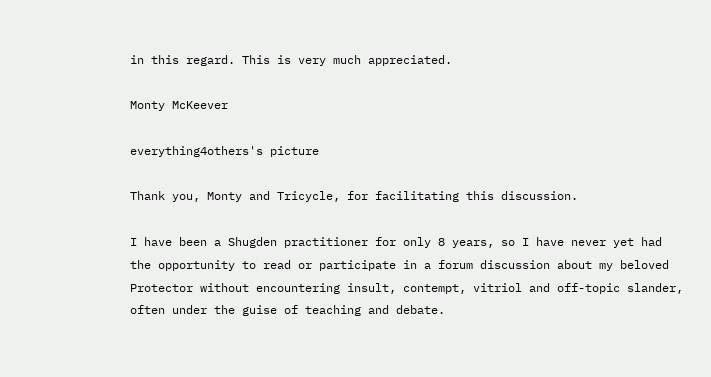in this regard. This is very much appreciated.

Monty McKeever

everything4others's picture

Thank you, Monty and Tricycle, for facilitating this discussion.

I have been a Shugden practitioner for only 8 years, so I have never yet had the opportunity to read or participate in a forum discussion about my beloved Protector without encountering insult, contempt, vitriol and off-topic slander, often under the guise of teaching and debate.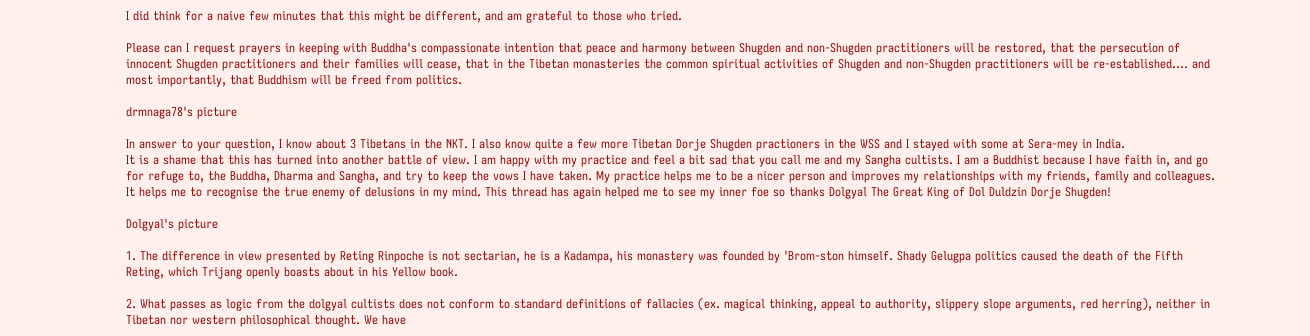I did think for a naive few minutes that this might be different, and am grateful to those who tried.

Please can I request prayers in keeping with Buddha's compassionate intention that peace and harmony between Shugden and non-Shugden practitioners will be restored, that the persecution of innocent Shugden practitioners and their families will cease, that in the Tibetan monasteries the common spiritual activities of Shugden and non-Shugden practitioners will be re-established.... and most importantly, that Buddhism will be freed from politics.

drmnaga78's picture

In answer to your question, I know about 3 Tibetans in the NKT. I also know quite a few more Tibetan Dorje Shugden practioners in the WSS and I stayed with some at Sera-mey in India.
It is a shame that this has turned into another battle of view. I am happy with my practice and feel a bit sad that you call me and my Sangha cultists. I am a Buddhist because I have faith in, and go for refuge to, the Buddha, Dharma and Sangha, and try to keep the vows I have taken. My practice helps me to be a nicer person and improves my relationships with my friends, family and colleagues. It helps me to recognise the true enemy of delusions in my mind. This thread has again helped me to see my inner foe so thanks Dolgyal The Great King of Dol Duldzin Dorje Shugden!

Dolgyal's picture

1. The difference in view presented by Reting Rinpoche is not sectarian, he is a Kadampa, his monastery was founded by 'Brom-ston himself. Shady Gelugpa politics caused the death of the Fifth Reting, which Trijang openly boasts about in his Yellow book.

2. What passes as logic from the dolgyal cultists does not conform to standard definitions of fallacies (ex. magical thinking, appeal to authority, slippery slope arguments, red herring), neither in Tibetan nor western philosophical thought. We have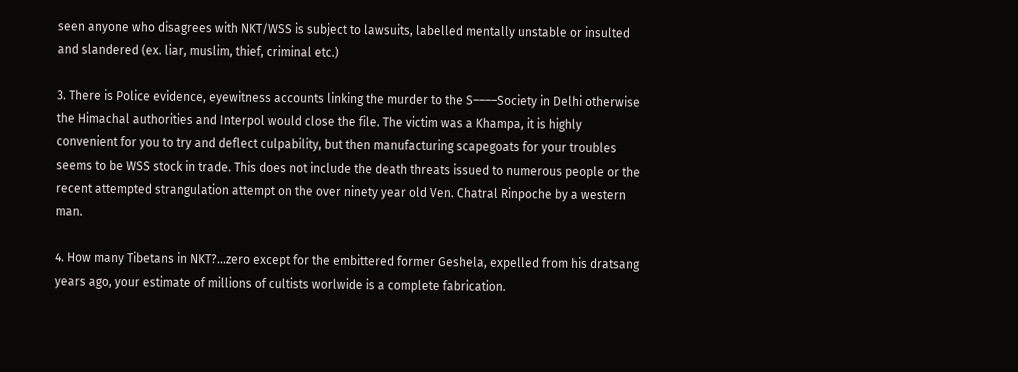seen anyone who disagrees with NKT/WSS is subject to lawsuits, labelled mentally unstable or insulted and slandered (ex. liar, muslim, thief, criminal etc.)

3. There is Police evidence, eyewitness accounts linking the murder to the S––––Society in Delhi otherwise the Himachal authorities and Interpol would close the file. The victim was a Khampa, it is highly convenient for you to try and deflect culpability, but then manufacturing scapegoats for your troubles seems to be WSS stock in trade. This does not include the death threats issued to numerous people or the recent attempted strangulation attempt on the over ninety year old Ven. Chatral Rinpoche by a western man.

4. How many Tibetans in NKT?...zero except for the embittered former Geshela, expelled from his dratsang years ago, your estimate of millions of cultists worlwide is a complete fabrication.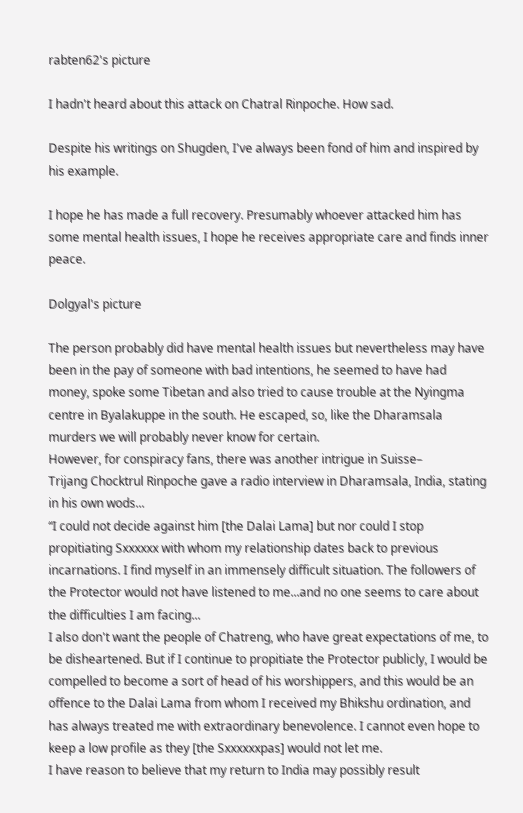rabten62's picture

I hadn't heard about this attack on Chatral Rinpoche. How sad.

Despite his writings on Shugden, I've always been fond of him and inspired by his example.

I hope he has made a full recovery. Presumably whoever attacked him has some mental health issues, I hope he receives appropriate care and finds inner peace.

Dolgyal's picture

The person probably did have mental health issues but nevertheless may have been in the pay of someone with bad intentions, he seemed to have had money, spoke some Tibetan and also tried to cause trouble at the Nyingma centre in Byalakuppe in the south. He escaped, so, like the Dharamsala murders we will probably never know for certain.
However, for conspiracy fans, there was another intrigue in Suisse–
Trijang Chocktrul Rinpoche gave a radio interview in Dharamsala, India, stating in his own wods...
“I could not decide against him [the Dalai Lama] but nor could I stop propitiating Sxxxxxx with whom my relationship dates back to previous incarnations. I find myself in an immensely difficult situation. The followers of the Protector would not have listened to me...and no one seems to care about the difficulties I am facing...
I also don't want the people of Chatreng, who have great expectations of me, to be disheartened. But if I continue to propitiate the Protector publicly, I would be compelled to become a sort of head of his worshippers, and this would be an offence to the Dalai Lama from whom I received my Bhikshu ordination, and has always treated me with extraordinary benevolence. I cannot even hope to keep a low profile as they [the Sxxxxxxpas] would not let me.
I have reason to believe that my return to India may possibly result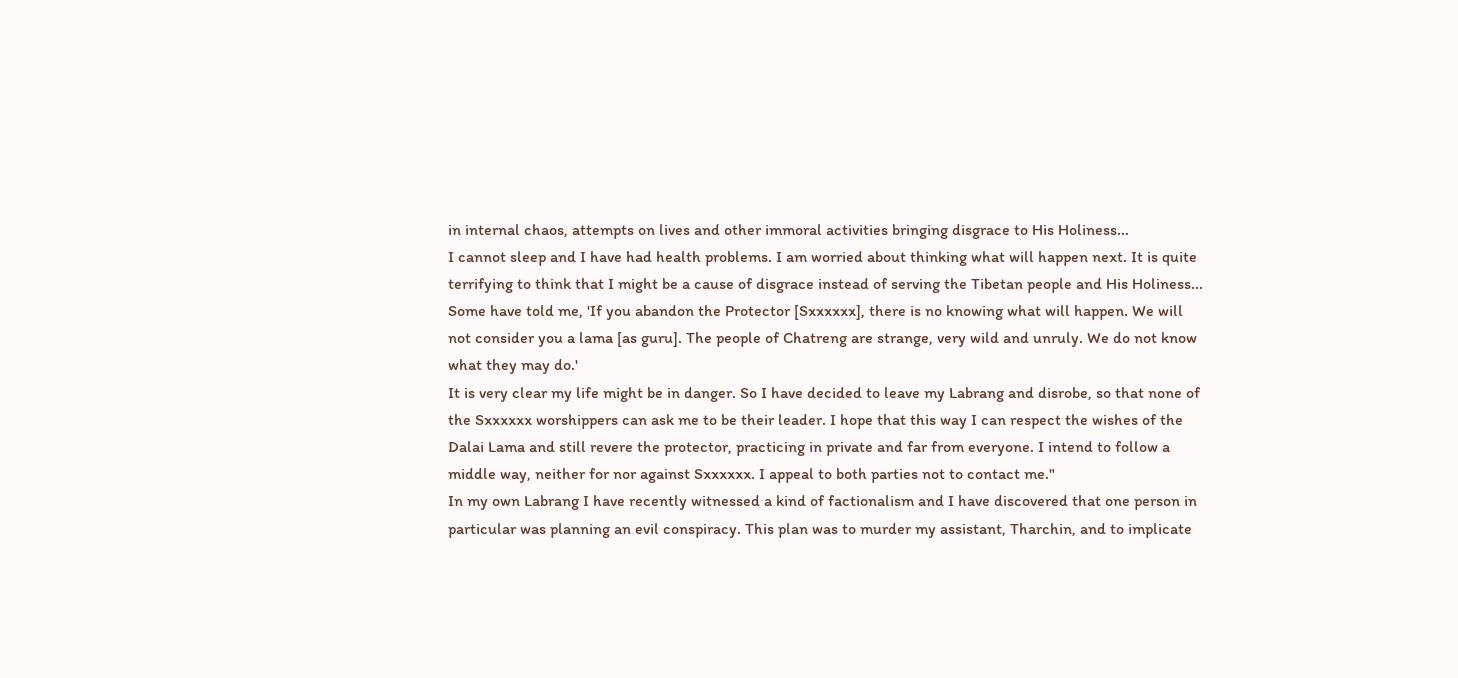in internal chaos, attempts on lives and other immoral activities bringing disgrace to His Holiness...
I cannot sleep and I have had health problems. I am worried about thinking what will happen next. It is quite terrifying to think that I might be a cause of disgrace instead of serving the Tibetan people and His Holiness...
Some have told me, 'If you abandon the Protector [Sxxxxxx], there is no knowing what will happen. We will not consider you a lama [as guru]. The people of Chatreng are strange, very wild and unruly. We do not know what they may do.'
It is very clear my life might be in danger. So I have decided to leave my Labrang and disrobe, so that none of the Sxxxxxx worshippers can ask me to be their leader. I hope that this way I can respect the wishes of the Dalai Lama and still revere the protector, practicing in private and far from everyone. I intend to follow a middle way, neither for nor against Sxxxxxx. I appeal to both parties not to contact me."
In my own Labrang I have recently witnessed a kind of factionalism and I have discovered that one person in particular was planning an evil conspiracy. This plan was to murder my assistant, Tharchin, and to implicate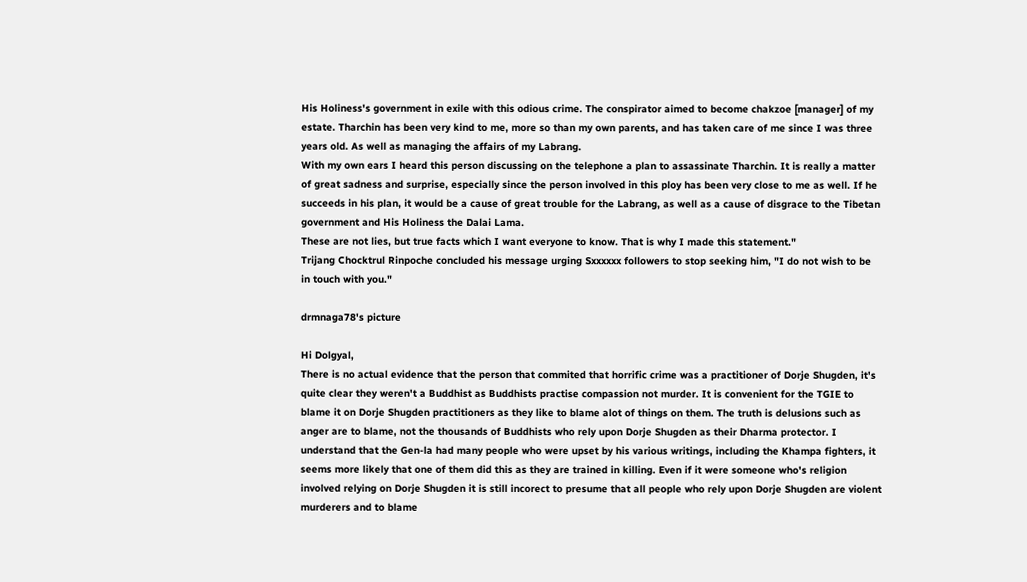His Holiness's government in exile with this odious crime. The conspirator aimed to become chakzoe [manager] of my estate. Tharchin has been very kind to me, more so than my own parents, and has taken care of me since I was three years old. As well as managing the affairs of my Labrang.
With my own ears I heard this person discussing on the telephone a plan to assassinate Tharchin. It is really a matter of great sadness and surprise, especially since the person involved in this ploy has been very close to me as well. If he succeeds in his plan, it would be a cause of great trouble for the Labrang, as well as a cause of disgrace to the Tibetan government and His Holiness the Dalai Lama.
These are not lies, but true facts which I want everyone to know. That is why I made this statement."
Trijang Chocktrul Rinpoche concluded his message urging Sxxxxxx followers to stop seeking him, "I do not wish to be in touch with you."

drmnaga78's picture

Hi Dolgyal,
There is no actual evidence that the person that commited that horrific crime was a practitioner of Dorje Shugden, it's quite clear they weren't a Buddhist as Buddhists practise compassion not murder. It is convenient for the TGIE to blame it on Dorje Shugden practitioners as they like to blame alot of things on them. The truth is delusions such as anger are to blame, not the thousands of Buddhists who rely upon Dorje Shugden as their Dharma protector. I understand that the Gen-la had many people who were upset by his various writings, including the Khampa fighters, it seems more likely that one of them did this as they are trained in killing. Even if it were someone who's religion involved relying on Dorje Shugden it is still incorect to presume that all people who rely upon Dorje Shugden are violent murderers and to blame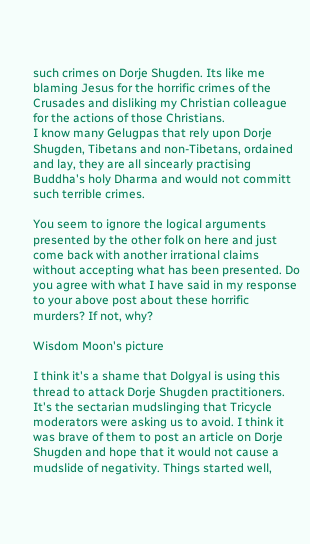such crimes on Dorje Shugden. Its like me blaming Jesus for the horrific crimes of the Crusades and disliking my Christian colleague for the actions of those Christians.
I know many Gelugpas that rely upon Dorje Shugden, Tibetans and non-Tibetans, ordained and lay, they are all sincearly practising Buddha's holy Dharma and would not committ such terrible crimes.

You seem to ignore the logical arguments presented by the other folk on here and just come back with another irrational claims without accepting what has been presented. Do you agree with what I have said in my response to your above post about these horrific murders? If not, why?

Wisdom Moon's picture

I think it's a shame that Dolgyal is using this thread to attack Dorje Shugden practitioners. It's the sectarian mudslinging that Tricycle moderators were asking us to avoid. I think it was brave of them to post an article on Dorje Shugden and hope that it would not cause a mudslide of negativity. Things started well,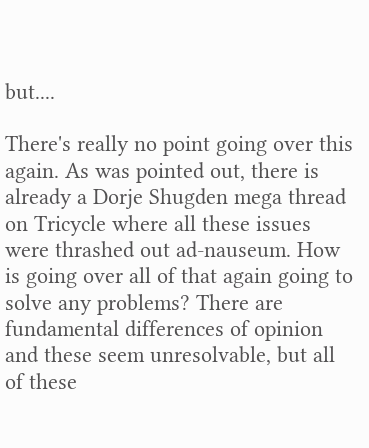but....

There's really no point going over this again. As was pointed out, there is already a Dorje Shugden mega thread on Tricycle where all these issues were thrashed out ad-nauseum. How is going over all of that again going to solve any problems? There are fundamental differences of opinion and these seem unresolvable, but all of these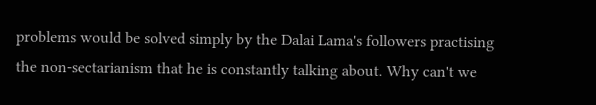problems would be solved simply by the Dalai Lama's followers practising the non-sectarianism that he is constantly talking about. Why can't we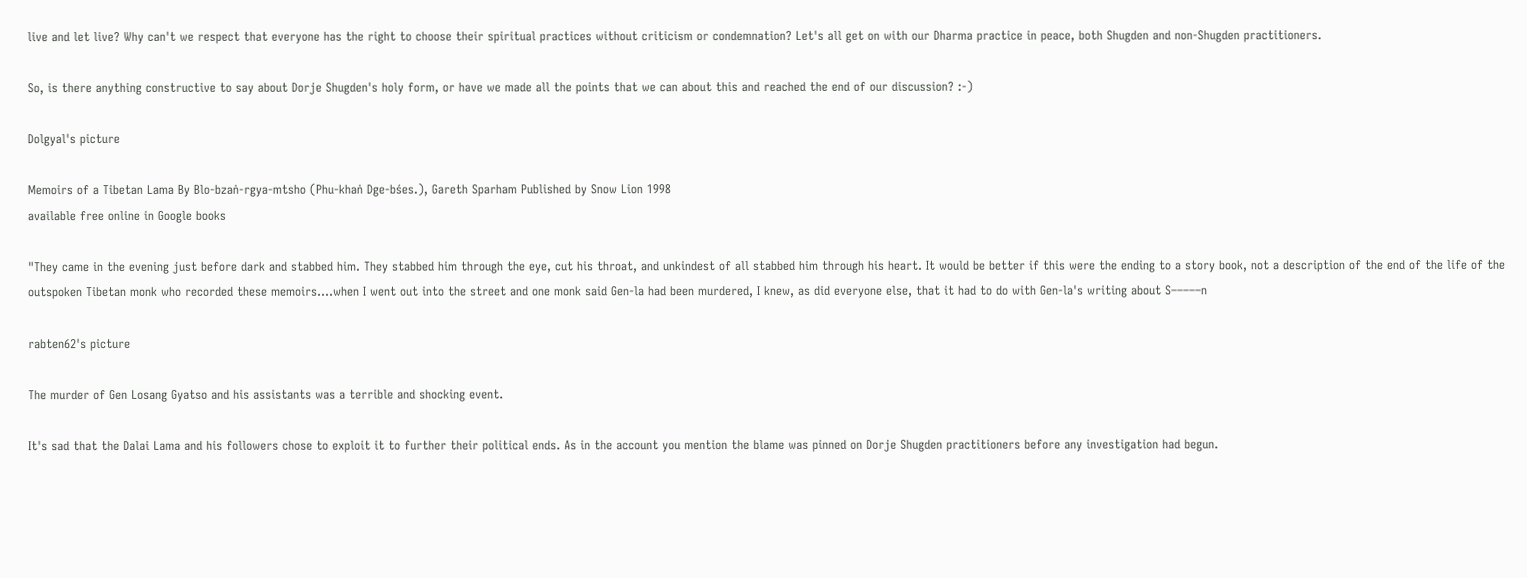live and let live? Why can't we respect that everyone has the right to choose their spiritual practices without criticism or condemnation? Let's all get on with our Dharma practice in peace, both Shugden and non-Shugden practitioners.

So, is there anything constructive to say about Dorje Shugden's holy form, or have we made all the points that we can about this and reached the end of our discussion? :-)

Dolgyal's picture

Memoirs of a Tibetan Lama By Blo-bzaṅ-rgya-mtsho (Phu-khaṅ Dge-bśes.), Gareth Sparham Published by Snow Lion 1998
available free online in Google books

"They came in the evening just before dark and stabbed him. They stabbed him through the eye, cut his throat, and unkindest of all stabbed him through his heart. It would be better if this were the ending to a story book, not a description of the end of the life of the outspoken Tibetan monk who recorded these memoirs....when I went out into the street and one monk said Gen-la had been murdered, I knew, as did everyone else, that it had to do with Gen-la's writing about S–––––n

rabten62's picture

The murder of Gen Losang Gyatso and his assistants was a terrible and shocking event.

It's sad that the Dalai Lama and his followers chose to exploit it to further their political ends. As in the account you mention the blame was pinned on Dorje Shugden practitioners before any investigation had begun.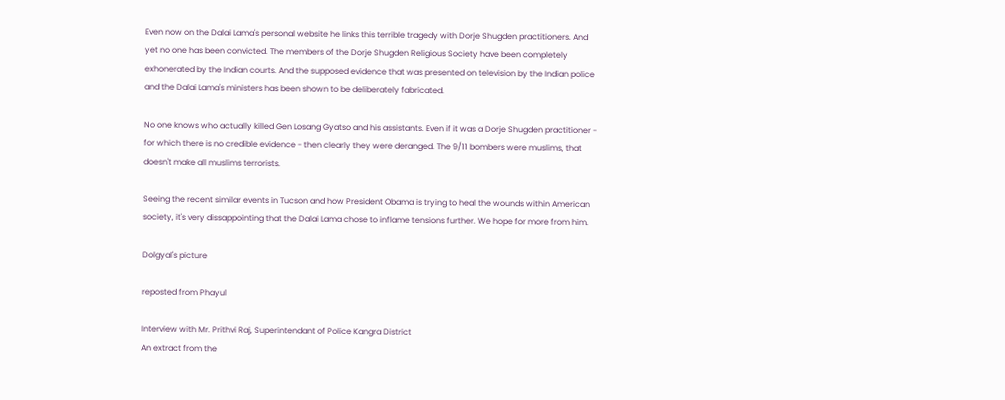Even now on the Dalai Lama's personal website he links this terrible tragedy with Dorje Shugden practitioners. And yet no one has been convicted. The members of the Dorje Shugden Religious Society have been completely exhonerated by the Indian courts. And the supposed evidence that was presented on television by the Indian police and the Dalai Lama's ministers has been shown to be deliberately fabricated.

No one knows who actually killed Gen Losang Gyatso and his assistants. Even if it was a Dorje Shugden practitioner - for which there is no credible evidence - then clearly they were deranged. The 9/11 bombers were muslims, that doesn't make all muslims terrorists.

Seeing the recent similar events in Tucson and how President Obama is trying to heal the wounds within American society, it's very dissappointing that the Dalai Lama chose to inflame tensions further. We hope for more from him.

Dolgyal's picture

reposted from Phayul

Interview with Mr. Prithvi Raj, Superintendant of Police Kangra District
An extract from the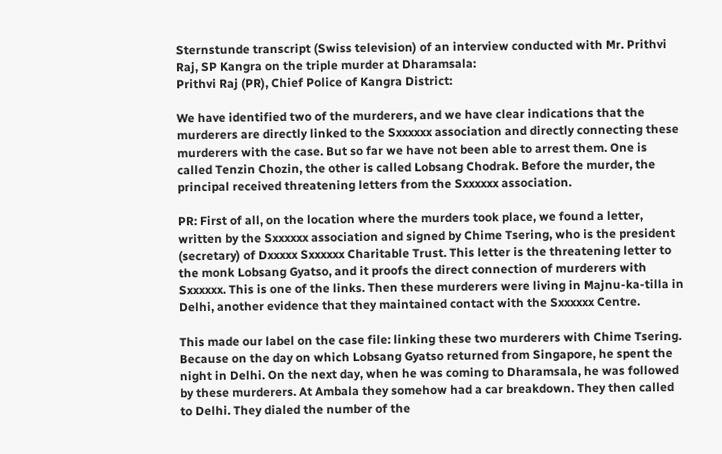Sternstunde transcript (Swiss television) of an interview conducted with Mr. Prithvi Raj, SP Kangra on the triple murder at Dharamsala:
Prithvi Raj (PR), Chief Police of Kangra District:

We have identified two of the murderers, and we have clear indications that the murderers are directly linked to the Sxxxxxx association and directly connecting these murderers with the case. But so far we have not been able to arrest them. One is called Tenzin Chozin, the other is called Lobsang Chodrak. Before the murder, the principal received threatening letters from the Sxxxxxx association.

PR: First of all, on the location where the murders took place, we found a letter, written by the Sxxxxxx association and signed by Chime Tsering, who is the president (secretary) of Dxxxxx Sxxxxxx Charitable Trust. This letter is the threatening letter to the monk Lobsang Gyatso, and it proofs the direct connection of murderers with Sxxxxxx. This is one of the links. Then these murderers were living in Majnu-ka-tilla in Delhi, another evidence that they maintained contact with the Sxxxxxx Centre.

This made our label on the case file: linking these two murderers with Chime Tsering. Because on the day on which Lobsang Gyatso returned from Singapore, he spent the night in Delhi. On the next day, when he was coming to Dharamsala, he was followed by these murderers. At Ambala they somehow had a car breakdown. They then called to Delhi. They dialed the number of the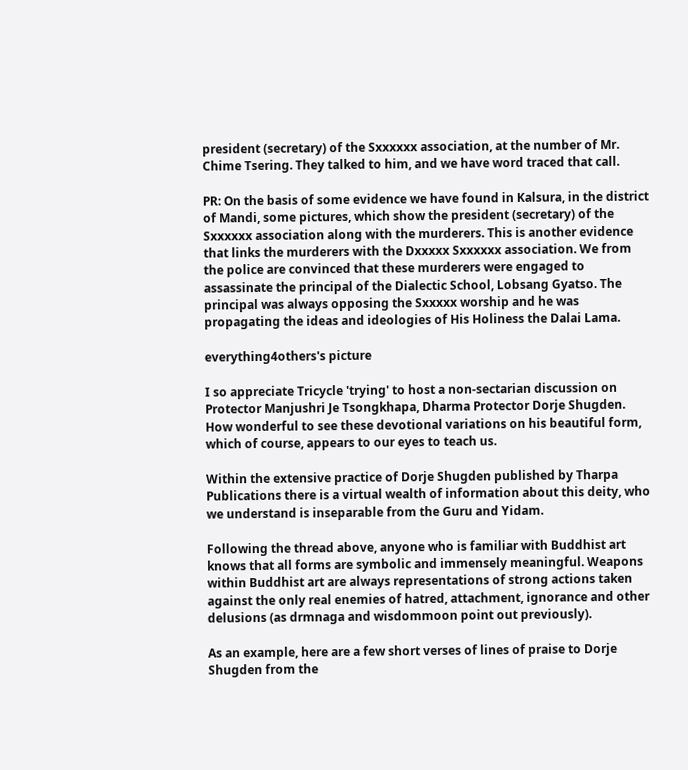president (secretary) of the Sxxxxxx association, at the number of Mr. Chime Tsering. They talked to him, and we have word traced that call.

PR: On the basis of some evidence we have found in Kalsura, in the district of Mandi, some pictures, which show the president (secretary) of the Sxxxxxx association along with the murderers. This is another evidence that links the murderers with the Dxxxxx Sxxxxxx association. We from the police are convinced that these murderers were engaged to assassinate the principal of the Dialectic School, Lobsang Gyatso. The principal was always opposing the Sxxxxx worship and he was propagating the ideas and ideologies of His Holiness the Dalai Lama.

everything4others's picture

I so appreciate Tricycle 'trying' to host a non-sectarian discussion on Protector Manjushri Je Tsongkhapa, Dharma Protector Dorje Shugden. How wonderful to see these devotional variations on his beautiful form, which of course, appears to our eyes to teach us.

Within the extensive practice of Dorje Shugden published by Tharpa Publications there is a virtual wealth of information about this deity, who we understand is inseparable from the Guru and Yidam.

Following the thread above, anyone who is familiar with Buddhist art knows that all forms are symbolic and immensely meaningful. Weapons within Buddhist art are always representations of strong actions taken against the only real enemies of hatred, attachment, ignorance and other delusions (as drmnaga and wisdommoon point out previously).

As an example, here are a few short verses of lines of praise to Dorje Shugden from the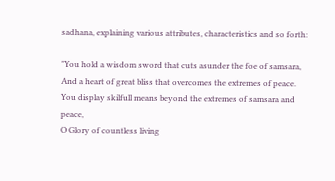sadhana, explaining various attributes, characteristics and so forth:

"You hold a wisdom sword that cuts asunder the foe of samsara,
And a heart of great bliss that overcomes the extremes of peace.
You display skilfull means beyond the extremes of samsara and peace,
O Glory of countless living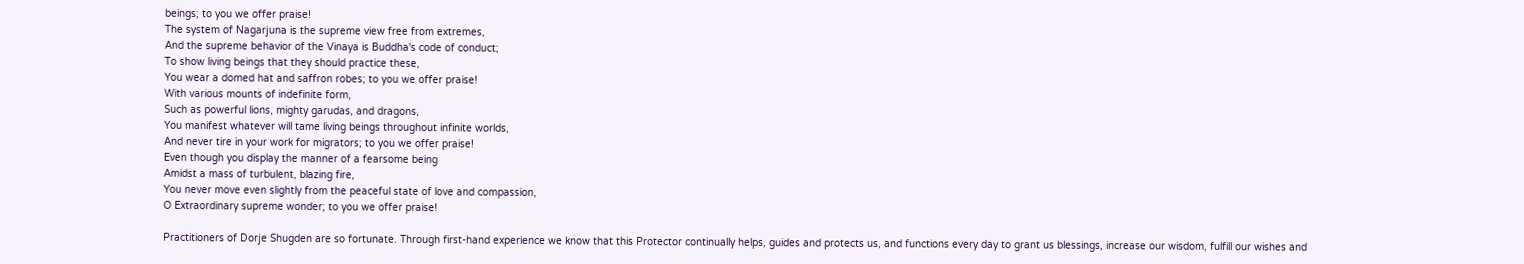beings; to you we offer praise!
The system of Nagarjuna is the supreme view free from extremes,
And the supreme behavior of the Vinaya is Buddha's code of conduct;
To show living beings that they should practice these,
You wear a domed hat and saffron robes; to you we offer praise!
With various mounts of indefinite form,
Such as powerful lions, mighty garudas, and dragons,
You manifest whatever will tame living beings throughout infinite worlds,
And never tire in your work for migrators; to you we offer praise!
Even though you display the manner of a fearsome being
Amidst a mass of turbulent, blazing fire,
You never move even slightly from the peaceful state of love and compassion,
O Extraordinary supreme wonder; to you we offer praise!

Practitioners of Dorje Shugden are so fortunate. Through first-hand experience we know that this Protector continually helps, guides and protects us, and functions every day to grant us blessings, increase our wisdom, fulfill our wishes and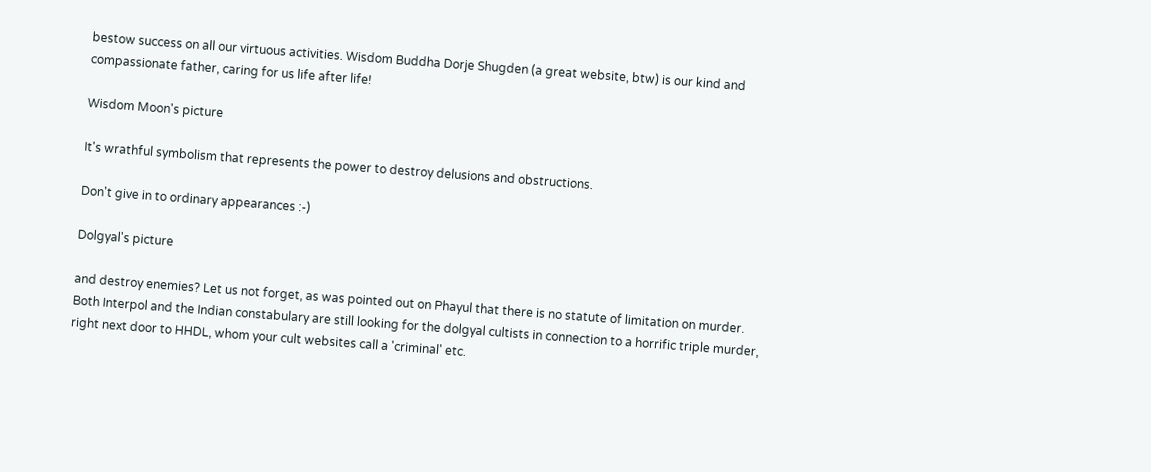bestow success on all our virtuous activities. Wisdom Buddha Dorje Shugden (a great website, btw) is our kind and compassionate father, caring for us life after life!

Wisdom Moon's picture

It's wrathful symbolism that represents the power to destroy delusions and obstructions.

Don't give in to ordinary appearances :-)

Dolgyal's picture

and destroy enemies? Let us not forget, as was pointed out on Phayul that there is no statute of limitation on murder. Both Interpol and the Indian constabulary are still looking for the dolgyal cultists in connection to a horrific triple murder, right next door to HHDL, whom your cult websites call a 'criminal' etc.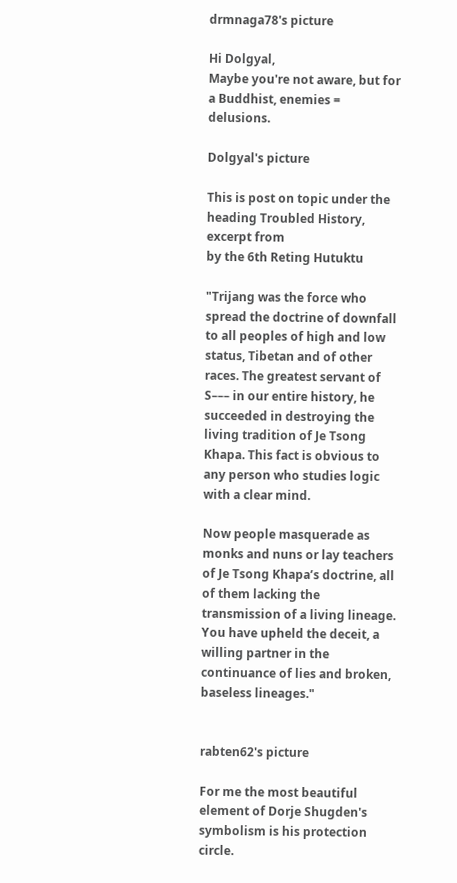drmnaga78's picture

Hi Dolgyal,
Maybe you're not aware, but for a Buddhist, enemies = delusions.

Dolgyal's picture

This is post on topic under the heading Troubled History,
excerpt from
by the 6th Reting Hutuktu

"Trijang was the force who spread the doctrine of downfall to all peoples of high and low status, Tibetan and of other races. The greatest servant of S––– in our entire history, he succeeded in destroying the living tradition of Je Tsong Khapa. This fact is obvious to any person who studies logic with a clear mind.

Now people masquerade as monks and nuns or lay teachers of Je Tsong Khapa’s doctrine, all of them lacking the transmission of a living lineage. You have upheld the deceit, a willing partner in the continuance of lies and broken, baseless lineages."


rabten62's picture

For me the most beautiful element of Dorje Shugden's symbolism is his protection circle.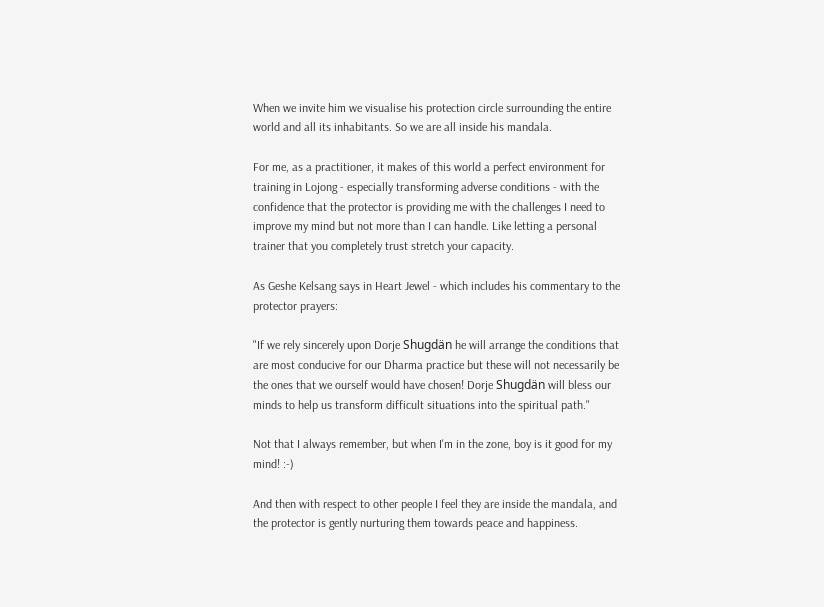When we invite him we visualise his protection circle surrounding the entire world and all its inhabitants. So we are all inside his mandala.

For me, as a practitioner, it makes of this world a perfect environment for training in Lojong - especially transforming adverse conditions - with the confidence that the protector is providing me with the challenges I need to improve my mind but not more than I can handle. Like letting a personal trainer that you completely trust stretch your capacity.

As Geshe Kelsang says in Heart Jewel - which includes his commentary to the protector prayers:

"If we rely sincerely upon Dorje Shugdän he will arrange the conditions that are most conducive for our Dharma practice but these will not necessarily be the ones that we ourself would have chosen! Dorje Shugdän will bless our minds to help us transform difficult situations into the spiritual path."

Not that I always remember, but when I'm in the zone, boy is it good for my mind! :-)

And then with respect to other people I feel they are inside the mandala, and the protector is gently nurturing them towards peace and happiness.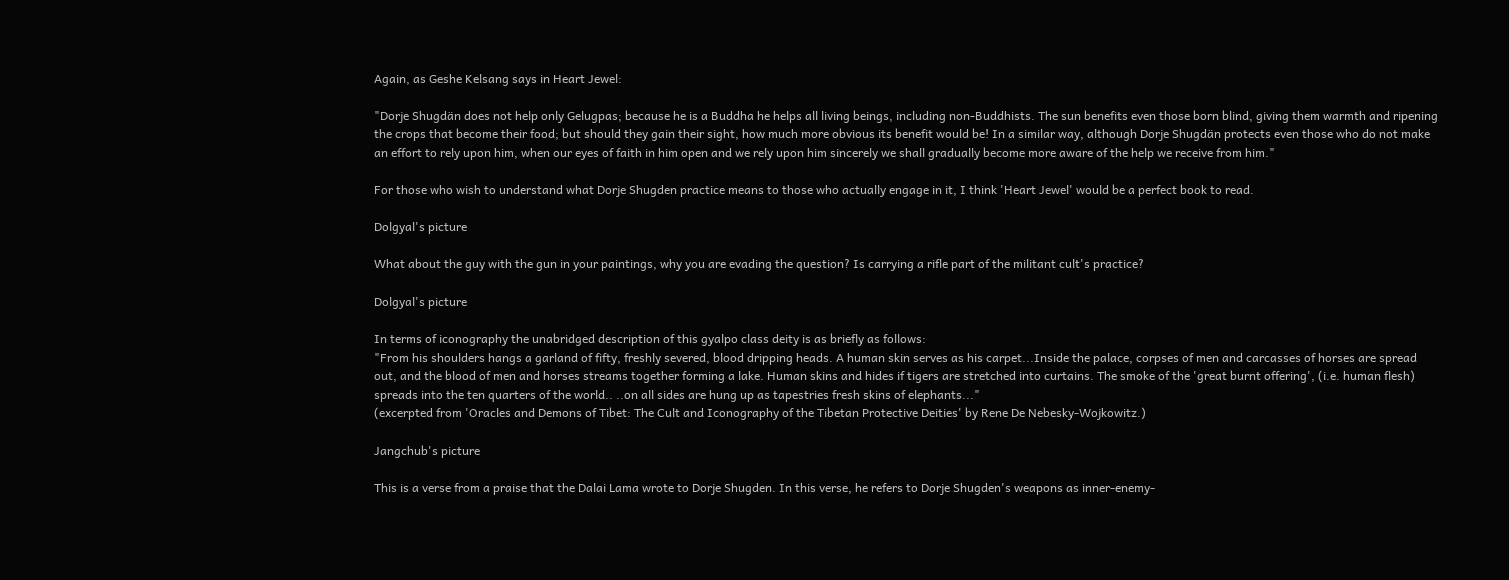Again, as Geshe Kelsang says in Heart Jewel:

"Dorje Shugdän does not help only Gelugpas; because he is a Buddha he helps all living beings, including non-Buddhists. The sun benefits even those born blind, giving them warmth and ripening the crops that become their food; but should they gain their sight, how much more obvious its benefit would be! In a similar way, although Dorje Shugdän protects even those who do not make an effort to rely upon him, when our eyes of faith in him open and we rely upon him sincerely we shall gradually become more aware of the help we receive from him."

For those who wish to understand what Dorje Shugden practice means to those who actually engage in it, I think 'Heart Jewel' would be a perfect book to read.

Dolgyal's picture

What about the guy with the gun in your paintings, why you are evading the question? Is carrying a rifle part of the militant cult's practice?

Dolgyal's picture

In terms of iconography the unabridged description of this gyalpo class deity is as briefly as follows:
"From his shoulders hangs a garland of fifty, freshly severed, blood dripping heads. A human skin serves as his carpet...Inside the palace, corpses of men and carcasses of horses are spread out, and the blood of men and horses streams together forming a lake. Human skins and hides if tigers are stretched into curtains. The smoke of the 'great burnt offering', (i.e. human flesh) spreads into the ten quarters of the world.. ..on all sides are hung up as tapestries fresh skins of elephants..."
(excerpted from 'Oracles and Demons of Tibet: The Cult and Iconography of the Tibetan Protective Deities' by Rene De Nebesky-Wojkowitz.)

Jangchub's picture

This is a verse from a praise that the Dalai Lama wrote to Dorje Shugden. In this verse, he refers to Dorje Shugden's weapons as inner-enemy-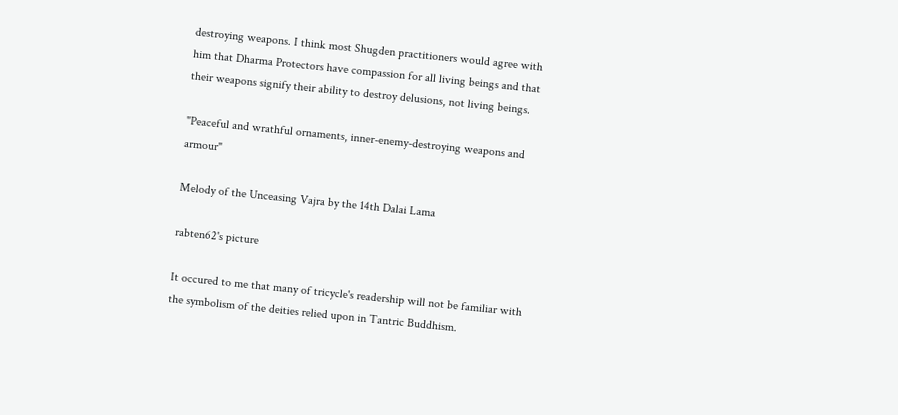destroying weapons. I think most Shugden practitioners would agree with him that Dharma Protectors have compassion for all living beings and that their weapons signify their ability to destroy delusions, not living beings.

"Peaceful and wrathful ornaments, inner-enemy-destroying weapons and armour"

Melody of the Unceasing Vajra by the 14th Dalai Lama

rabten62's picture

It occured to me that many of tricycle's readership will not be familiar with the symbolism of the deities relied upon in Tantric Buddhism.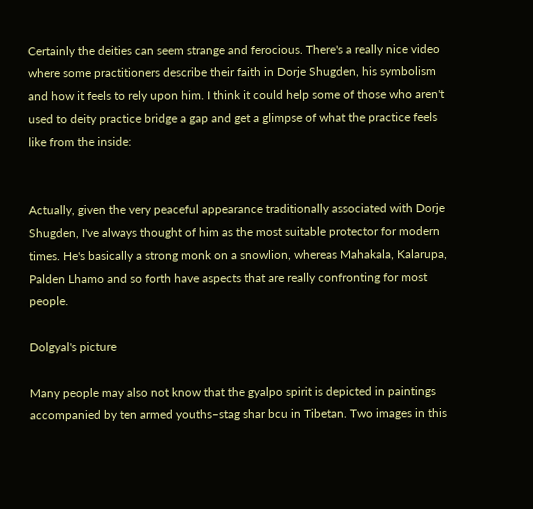Certainly the deities can seem strange and ferocious. There's a really nice video where some practitioners describe their faith in Dorje Shugden, his symbolism and how it feels to rely upon him. I think it could help some of those who aren't used to deity practice bridge a gap and get a glimpse of what the practice feels like from the inside:


Actually, given the very peaceful appearance traditionally associated with Dorje Shugden, I've always thought of him as the most suitable protector for modern times. He's basically a strong monk on a snowlion, whereas Mahakala, Kalarupa, Palden Lhamo and so forth have aspects that are really confronting for most people.

Dolgyal's picture

Many people may also not know that the gyalpo spirit is depicted in paintings accompanied by ten armed youths–stag shar bcu in Tibetan. Two images in this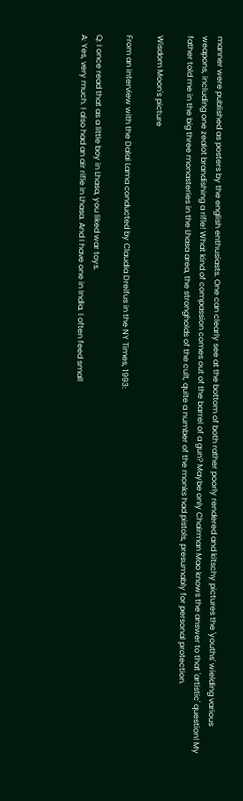manner were published as posters by the english enthusiasts. One can clearly see at the bottom of both rather poorly rendered and kitschy pictures the 'youths' wielding various weapons, including one zealot brandishing a rifle! What kind of compassion comes out of the barrel of a gun? Maybe only Chairman Mao knows the answer to that 'artistic' question! My father told me in the big three monasteries in the Lhasa area, the strongholds of the cult, quite a number of the monks had pistols, presumably for personal protection.

Wisdom Moon's picture

From an interview with the Dalai Lama conducted by Claudia Dreifus in the NY Times, 1993:

Q: I once read that as a little boy in Lhasa, you liked war toys.
A: Yes, very much. I also had an air rifle in Lhasa. And I have one in India. I often feed small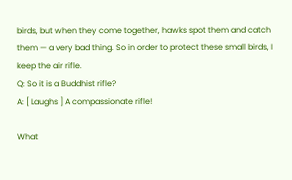birds, but when they come together, hawks spot them and catch them — a very bad thing. So in order to protect these small birds, I keep the air rifle.
Q: So it is a Buddhist rifle?
A: [ Laughs ] A compassionate rifle!

What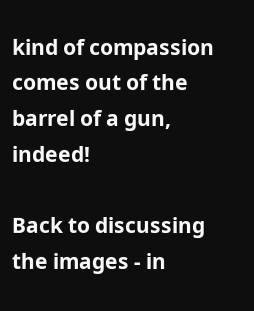kind of compassion comes out of the barrel of a gun, indeed!

Back to discussing the images - in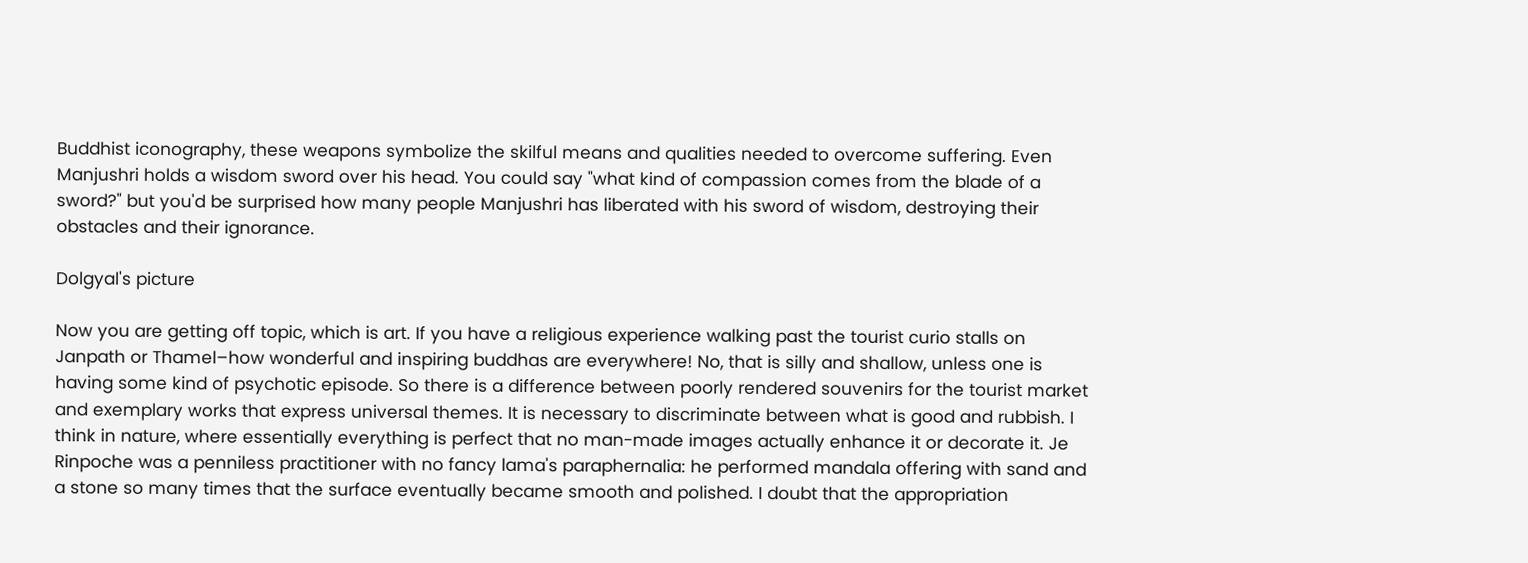Buddhist iconography, these weapons symbolize the skilful means and qualities needed to overcome suffering. Even Manjushri holds a wisdom sword over his head. You could say "what kind of compassion comes from the blade of a sword?" but you'd be surprised how many people Manjushri has liberated with his sword of wisdom, destroying their obstacles and their ignorance.

Dolgyal's picture

Now you are getting off topic, which is art. If you have a religious experience walking past the tourist curio stalls on Janpath or Thamel–how wonderful and inspiring buddhas are everywhere! No, that is silly and shallow, unless one is having some kind of psychotic episode. So there is a difference between poorly rendered souvenirs for the tourist market and exemplary works that express universal themes. It is necessary to discriminate between what is good and rubbish. I think in nature, where essentially everything is perfect that no man-made images actually enhance it or decorate it. Je Rinpoche was a penniless practitioner with no fancy lama's paraphernalia: he performed mandala offering with sand and a stone so many times that the surface eventually became smooth and polished. I doubt that the appropriation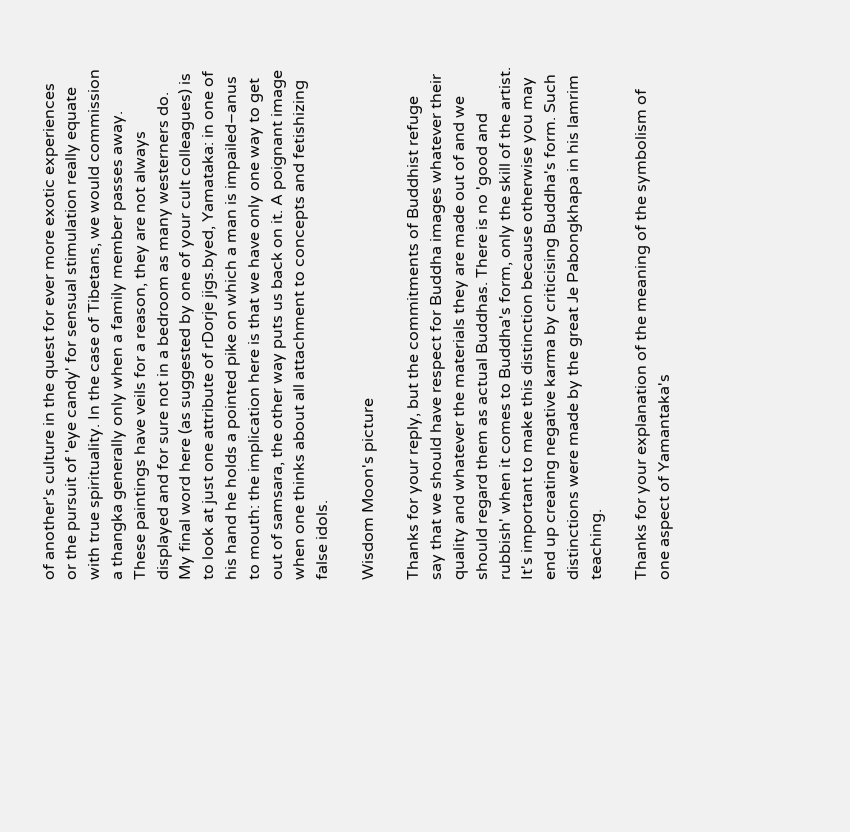of another's culture in the quest for ever more exotic experiences or the pursuit of 'eye candy' for sensual stimulation really equate with true spirituality. In the case of Tibetans, we would commission a thangka generally only when a family member passes away. These paintings have veils for a reason, they are not always displayed and for sure not in a bedroom as many westerners do.
My final word here (as suggested by one of your cult colleagues) is to look at just one attribute of rDorje jigs.byed, Yamataka: in one of his hand he holds a pointed pike on which a man is impailed–anus to mouth: the implication here is that we have only one way to get out of samsara, the other way puts us back on it. A poignant image when one thinks about all attachment to concepts and fetishizing false idols.

Wisdom Moon's picture

Thanks for your reply, but the commitments of Buddhist refuge say that we should have respect for Buddha images whatever their quality and whatever the materials they are made out of and we should regard them as actual Buddhas. There is no 'good and rubbish' when it comes to Buddha's form, only the skill of the artist. It's important to make this distinction because otherwise you may end up creating negative karma by criticising Buddha's form. Such distinctions were made by the great Je Pabongkhapa in his lamrim teaching.

Thanks for your explanation of the meaning of the symbolism of one aspect of Yamantaka's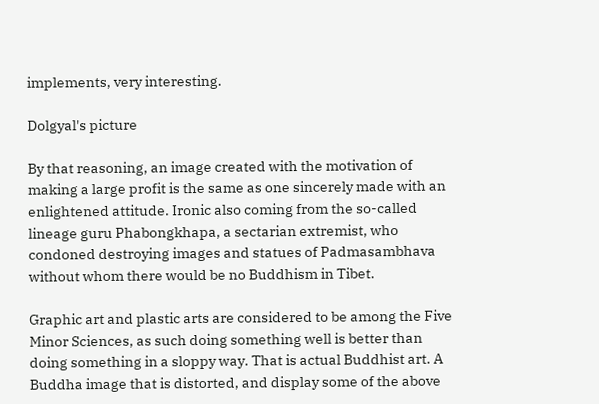implements, very interesting.

Dolgyal's picture

By that reasoning, an image created with the motivation of making a large profit is the same as one sincerely made with an enlightened attitude. Ironic also coming from the so-called lineage guru Phabongkhapa, a sectarian extremist, who condoned destroying images and statues of Padmasambhava without whom there would be no Buddhism in Tibet.

Graphic art and plastic arts are considered to be among the Five Minor Sciences, as such doing something well is better than doing something in a sloppy way. That is actual Buddhist art. A Buddha image that is distorted, and display some of the above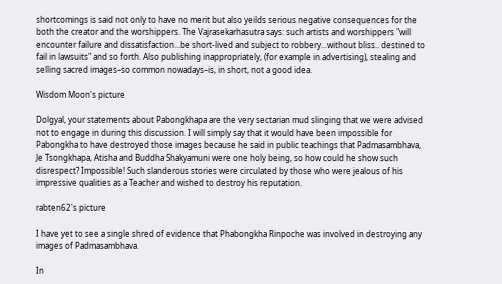shortcomings is said not only to have no merit but also yeilds serious negative consequences for the both the creator and the worshippers. The Vajrasekarhasutra says: such artists and worshippers "will encounter failure and dissatisfaction...be short-lived and subject to robbery...without bliss.. destined to fail in lawsuits" and so forth. Also publishing inappropriately, (for example in advertising), stealing and selling sacred images–so common nowadays–is, in short, not a good idea.

Wisdom Moon's picture

Dolgyal, your statements about Pabongkhapa are the very sectarian mud slinging that we were advised not to engage in during this discussion. I will simply say that it would have been impossible for Pabongkha to have destroyed those images because he said in public teachings that Padmasambhava, Je Tsongkhapa, Atisha and Buddha Shakyamuni were one holy being, so how could he show such disrespect? Impossible! Such slanderous stories were circulated by those who were jealous of his impressive qualities as a Teacher and wished to destroy his reputation.

rabten62's picture

I have yet to see a single shred of evidence that Phabongkha Rinpoche was involved in destroying any images of Padmasambhava.

In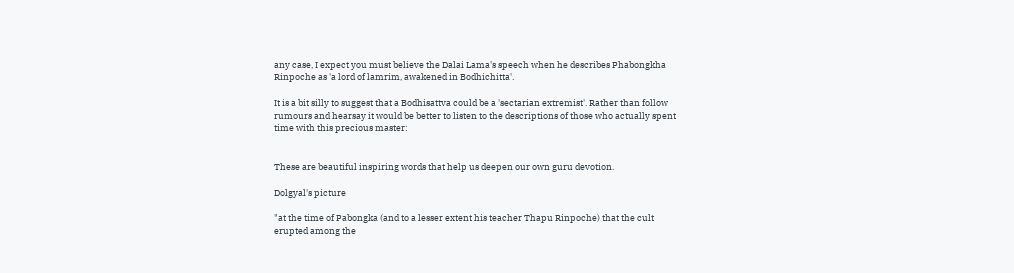any case, I expect you must believe the Dalai Lama's speech when he describes Phabongkha Rinpoche as 'a lord of lamrim, awakened in Bodhichitta'.

It is a bit silly to suggest that a Bodhisattva could be a 'sectarian extremist'. Rather than follow rumours and hearsay it would be better to listen to the descriptions of those who actually spent time with this precious master:


These are beautiful inspiring words that help us deepen our own guru devotion.

Dolgyal's picture

"at the time of Pabongka (and to a lesser extent his teacher Thapu Rinpoche) that the cult erupted among the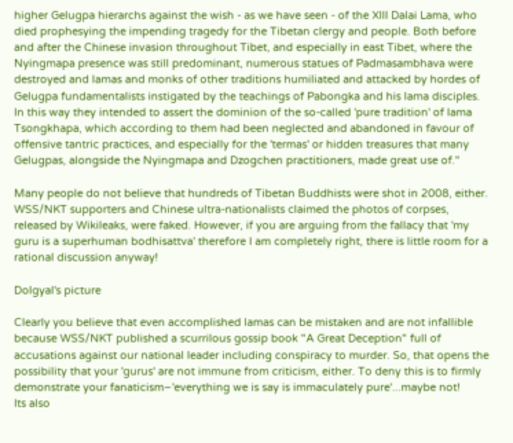higher Gelugpa hierarchs against the wish - as we have seen - of the XIII Dalai Lama, who died prophesying the impending tragedy for the Tibetan clergy and people. Both before and after the Chinese invasion throughout Tibet, and especially in east Tibet, where the Nyingmapa presence was still predominant, numerous statues of Padmasambhava were destroyed and lamas and monks of other traditions humiliated and attacked by hordes of Gelugpa fundamentalists instigated by the teachings of Pabongka and his lama disciples. In this way they intended to assert the dominion of the so-called 'pure tradition' of lama Tsongkhapa, which according to them had been neglected and abandoned in favour of offensive tantric practices, and especially for the 'termas' or hidden treasures that many Gelugpas, alongside the Nyingmapa and Dzogchen practitioners, made great use of."

Many people do not believe that hundreds of Tibetan Buddhists were shot in 2008, either. WSS/NKT supporters and Chinese ultra-nationalists claimed the photos of corpses, released by Wikileaks, were faked. However, if you are arguing from the fallacy that 'my guru is a superhuman bodhisattva' therefore I am completely right, there is little room for a rational discussion anyway!

Dolgyal's picture

Clearly you believe that even accomplished lamas can be mistaken and are not infallible because WSS/NKT published a scurrilous gossip book "A Great Deception" full of accusations against our national leader including conspiracy to murder. So, that opens the possibility that your 'gurus' are not immune from criticism, either. To deny this is to firmly demonstrate your fanaticism–'everything we is say is immaculately pure'...maybe not!
Its also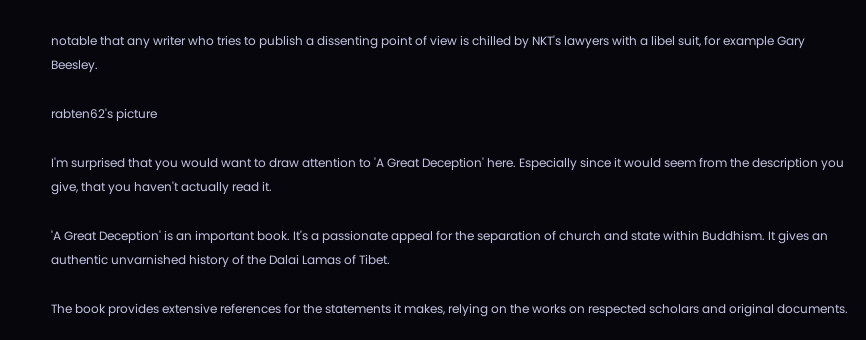notable that any writer who tries to publish a dissenting point of view is chilled by NKT's lawyers with a libel suit, for example Gary Beesley.

rabten62's picture

I'm surprised that you would want to draw attention to 'A Great Deception' here. Especially since it would seem from the description you give, that you haven't actually read it.

'A Great Deception' is an important book. It's a passionate appeal for the separation of church and state within Buddhism. It gives an authentic unvarnished history of the Dalai Lamas of Tibet.

The book provides extensive references for the statements it makes, relying on the works on respected scholars and original documents.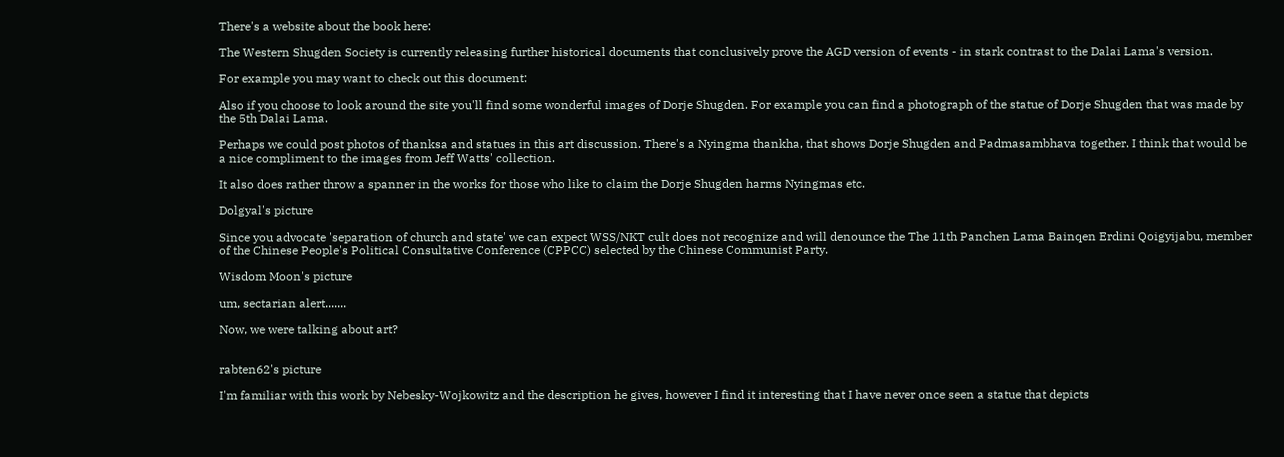There's a website about the book here:

The Western Shugden Society is currently releasing further historical documents that conclusively prove the AGD version of events - in stark contrast to the Dalai Lama's version.

For example you may want to check out this document:

Also if you choose to look around the site you'll find some wonderful images of Dorje Shugden. For example you can find a photograph of the statue of Dorje Shugden that was made by the 5th Dalai Lama.

Perhaps we could post photos of thanksa and statues in this art discussion. There's a Nyingma thankha, that shows Dorje Shugden and Padmasambhava together. I think that would be a nice compliment to the images from Jeff Watts' collection.

It also does rather throw a spanner in the works for those who like to claim the Dorje Shugden harms Nyingmas etc.

Dolgyal's picture

Since you advocate 'separation of church and state' we can expect WSS/NKT cult does not recognize and will denounce the The 11th Panchen Lama Bainqen Erdini Qoigyijabu, member of the Chinese People's Political Consultative Conference (CPPCC) selected by the Chinese Communist Party.

Wisdom Moon's picture

um, sectarian alert.......

Now, we were talking about art?


rabten62's picture

I'm familiar with this work by Nebesky-Wojkowitz and the description he gives, however I find it interesting that I have never once seen a statue that depicts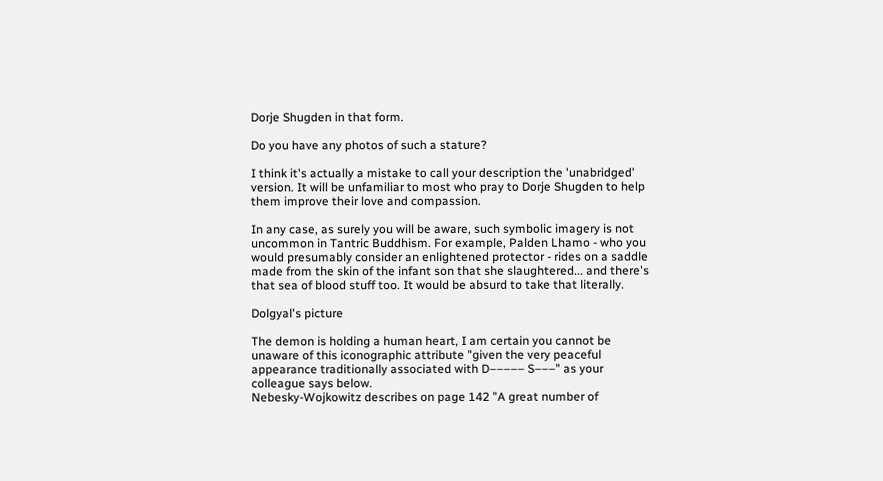Dorje Shugden in that form.

Do you have any photos of such a stature?

I think it's actually a mistake to call your description the 'unabridged' version. It will be unfamiliar to most who pray to Dorje Shugden to help them improve their love and compassion.

In any case, as surely you will be aware, such symbolic imagery is not uncommon in Tantric Buddhism. For example, Palden Lhamo - who you would presumably consider an enlightened protector - rides on a saddle made from the skin of the infant son that she slaughtered... and there's that sea of blood stuff too. It would be absurd to take that literally.

Dolgyal's picture

The demon is holding a human heart, I am certain you cannot be unaware of this iconographic attribute "given the very peaceful appearance traditionally associated with D––––– S–––" as your colleague says below.
Nebesky-Wojkowitz describes on page 142 "A great number of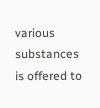various substances is offered to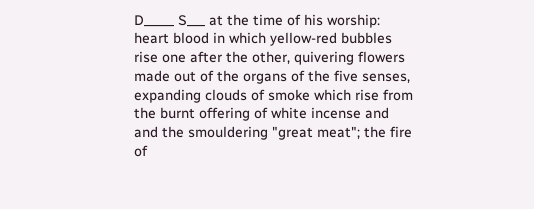D_____ S___ at the time of his worship: heart blood in which yellow-red bubbles rise one after the other, quivering flowers made out of the organs of the five senses, expanding clouds of smoke which rise from the burnt offering of white incense and and the smouldering "great meat"; the fire of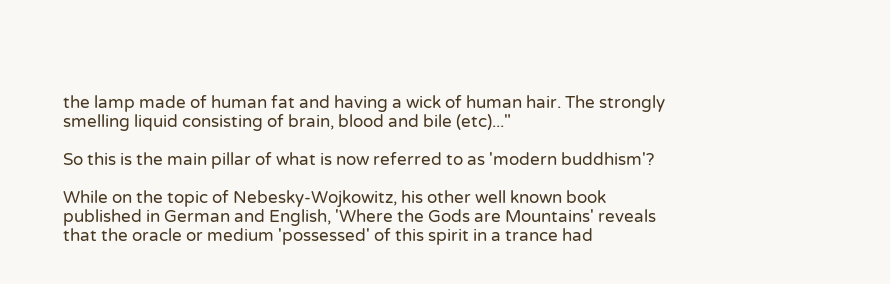the lamp made of human fat and having a wick of human hair. The strongly smelling liquid consisting of brain, blood and bile (etc)..."

So this is the main pillar of what is now referred to as 'modern buddhism'?

While on the topic of Nebesky-Wojkowitz, his other well known book published in German and English, 'Where the Gods are Mountains' reveals that the oracle or medium 'possessed' of this spirit in a trance had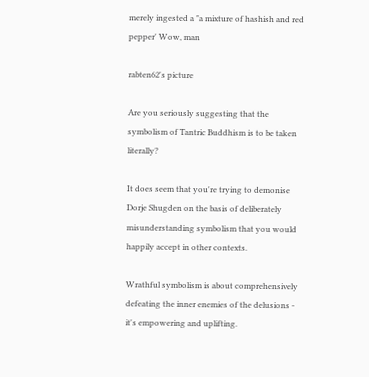merely ingested a "a mixture of hashish and red pepper' Wow, man

rabten62's picture

Are you seriously suggesting that the symbolism of Tantric Buddhism is to be taken literally?

It does seem that you're trying to demonise Dorje Shugden on the basis of deliberately misunderstanding symbolism that you would happily accept in other contexts.

Wrathful symbolism is about comprehensively defeating the inner enemies of the delusions - it's empowering and uplifting.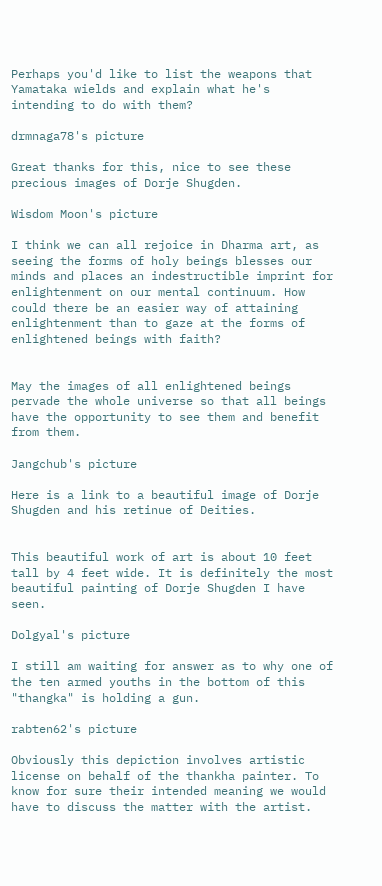Perhaps you'd like to list the weapons that Yamataka wields and explain what he's intending to do with them?

drmnaga78's picture

Great thanks for this, nice to see these precious images of Dorje Shugden.

Wisdom Moon's picture

I think we can all rejoice in Dharma art, as seeing the forms of holy beings blesses our minds and places an indestructible imprint for enlightenment on our mental continuum. How could there be an easier way of attaining enlightenment than to gaze at the forms of enlightened beings with faith?


May the images of all enlightened beings pervade the whole universe so that all beings have the opportunity to see them and benefit from them.

Jangchub's picture

Here is a link to a beautiful image of Dorje Shugden and his retinue of Deities.


This beautiful work of art is about 10 feet tall by 4 feet wide. It is definitely the most beautiful painting of Dorje Shugden I have seen.

Dolgyal's picture

I still am waiting for answer as to why one of the ten armed youths in the bottom of this "thangka" is holding a gun.

rabten62's picture

Obviously this depiction involves artistic license on behalf of the thankha painter. To know for sure their intended meaning we would have to discuss the matter with the artist.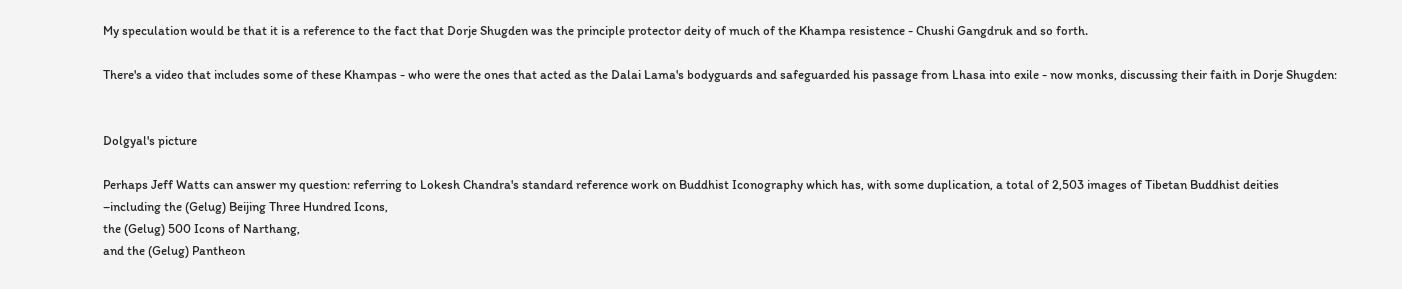My speculation would be that it is a reference to the fact that Dorje Shugden was the principle protector deity of much of the Khampa resistence - Chushi Gangdruk and so forth.

There's a video that includes some of these Khampas - who were the ones that acted as the Dalai Lama's bodyguards and safeguarded his passage from Lhasa into exile - now monks, discussing their faith in Dorje Shugden:


Dolgyal's picture

Perhaps Jeff Watts can answer my question: referring to Lokesh Chandra's standard reference work on Buddhist Iconography which has, with some duplication, a total of 2,503 images of Tibetan Buddhist deities
–including the (Gelug) Beijing Three Hundred Icons,
the (Gelug) 500 Icons of Narthang,
and the (Gelug) Pantheon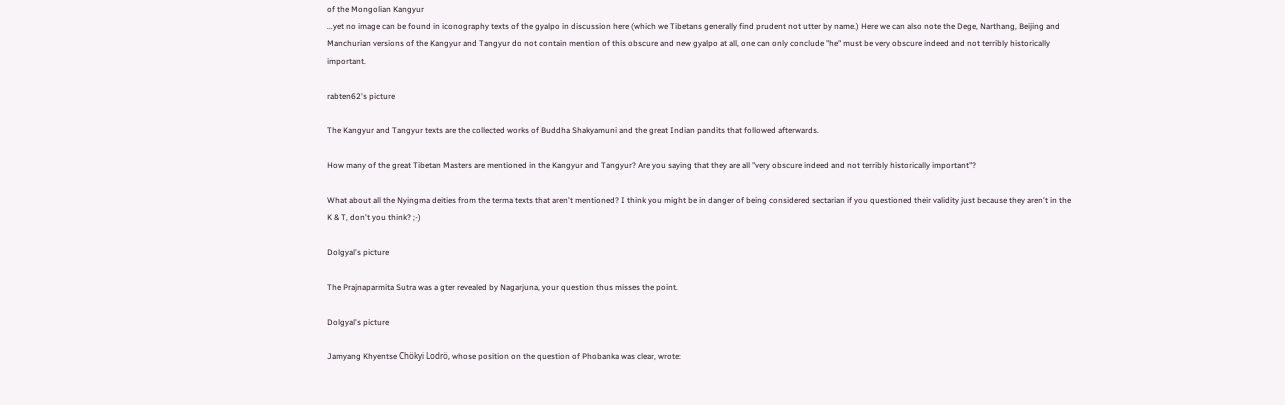of the Mongolian Kangyur
...yet no image can be found in iconography texts of the gyalpo in discussion here (which we Tibetans generally find prudent not utter by name.) Here we can also note the Dege, Narthang, Beijing and Manchurian versions of the Kangyur and Tangyur do not contain mention of this obscure and new gyalpo at all, one can only conclude "he" must be very obscure indeed and not terribly historically important.

rabten62's picture

The Kangyur and Tangyur texts are the collected works of Buddha Shakyamuni and the great Indian pandits that followed afterwards.

How many of the great Tibetan Masters are mentioned in the Kangyur and Tangyur? Are you saying that they are all "very obscure indeed and not terribly historically important"?

What about all the Nyingma deities from the terma texts that aren't mentioned? I think you might be in danger of being considered sectarian if you questioned their validity just because they aren't in the K & T, don't you think? ;-)

Dolgyal's picture

The Prajnaparmita Sutra was a gter revealed by Nagarjuna, your question thus misses the point.

Dolgyal's picture

Jamyang Khyentse Chökyi Lodrö, whose position on the question of Phobanka was clear, wrote: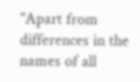"Apart from differences in the names of all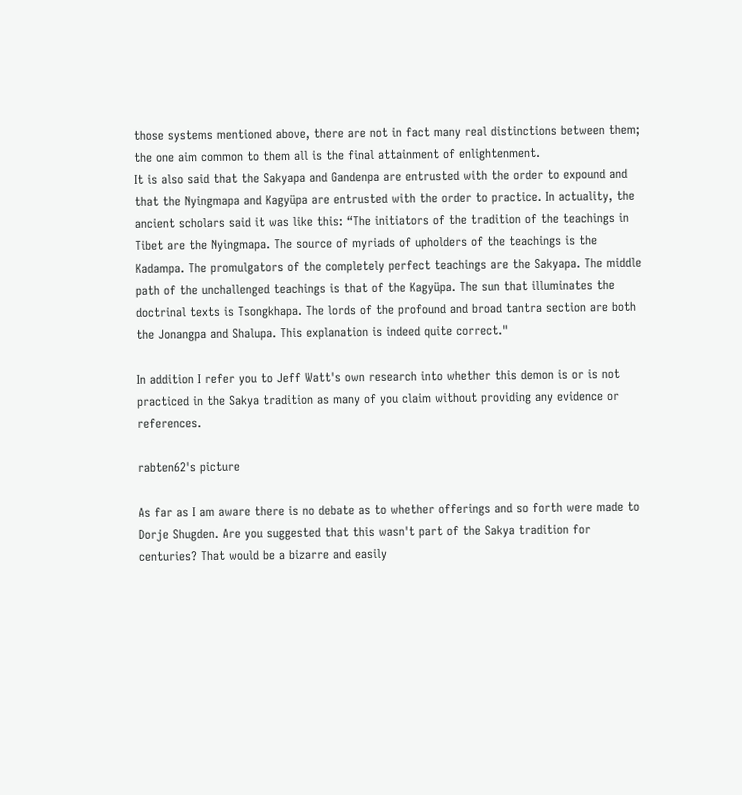those systems mentioned above, there are not in fact many real distinctions between them; the one aim common to them all is the final attainment of enlightenment.
It is also said that the Sakyapa and Gandenpa are entrusted with the order to expound and that the Nyingmapa and Kagyüpa are entrusted with the order to practice. In actuality, the ancient scholars said it was like this: “The initiators of the tradition of the teachings in Tibet are the Nyingmapa. The source of myriads of upholders of the teachings is the Kadampa. The promulgators of the completely perfect teachings are the Sakyapa. The middle path of the unchallenged teachings is that of the Kagyüpa. The sun that illuminates the doctrinal texts is Tsongkhapa. The lords of the profound and broad tantra section are both the Jonangpa and Shalupa. This explanation is indeed quite correct."

In addition I refer you to Jeff Watt's own research into whether this demon is or is not practiced in the Sakya tradition as many of you claim without providing any evidence or references.

rabten62's picture

As far as I am aware there is no debate as to whether offerings and so forth were made to Dorje Shugden. Are you suggested that this wasn't part of the Sakya tradition for centuries? That would be a bizarre and easily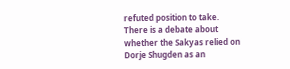refuted position to take.
There is a debate about whether the Sakyas relied on Dorje Shugden as an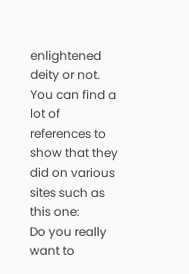enlightened deity or not. You can find a lot of references to show that they did on various sites such as this one:
Do you really want to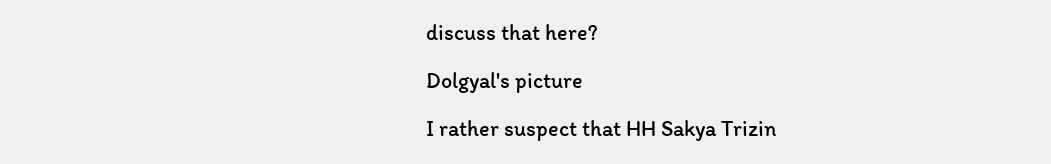discuss that here?

Dolgyal's picture

I rather suspect that HH Sakya Trizin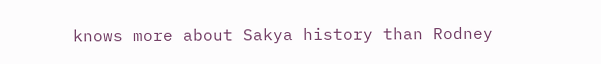knows more about Sakya history than Rodney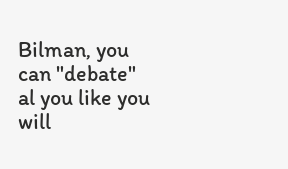Bilman, you can "debate" al you like you will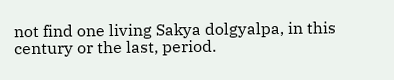not find one living Sakya dolgyalpa, in this century or the last, period.